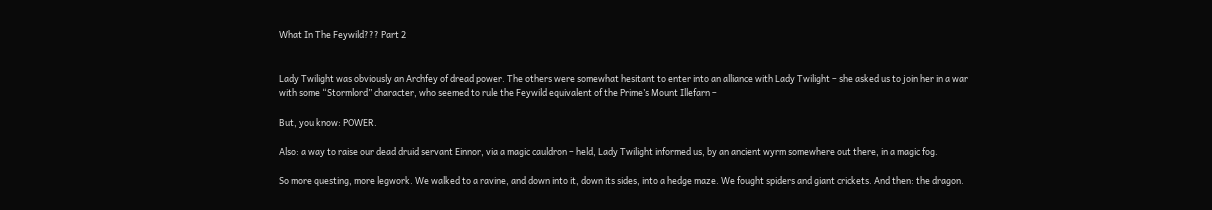What In The Feywild??? Part 2


Lady Twilight was obviously an Archfey of dread power. The others were somewhat hesitant to enter into an alliance with Lady Twilight – she asked us to join her in a war with some “Stormlord” character, who seemed to rule the Feywild equivalent of the Prime’s Mount Illefarn –

But, you know: POWER.

Also: a way to raise our dead druid servant Einnor, via a magic cauldron – held, Lady Twilight informed us, by an ancient wyrm somewhere out there, in a magic fog.

So more questing, more legwork. We walked to a ravine, and down into it, down its sides, into a hedge maze. We fought spiders and giant crickets. And then: the dragon.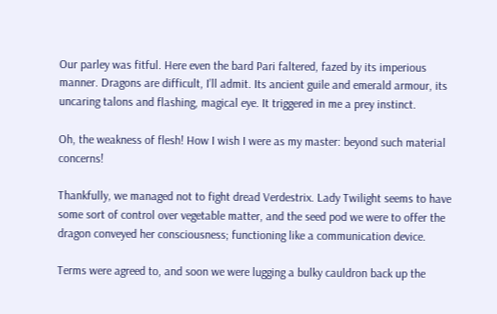Our parley was fitful. Here even the bard Pari faltered, fazed by its imperious manner. Dragons are difficult, I’ll admit. Its ancient guile and emerald armour, its uncaring talons and flashing, magical eye. It triggered in me a prey instinct.

Oh, the weakness of flesh! How I wish I were as my master: beyond such material concerns!

Thankfully, we managed not to fight dread Verdestrix. Lady Twilight seems to have some sort of control over vegetable matter, and the seed pod we were to offer the dragon conveyed her consciousness; functioning like a communication device.

Terms were agreed to, and soon we were lugging a bulky cauldron back up the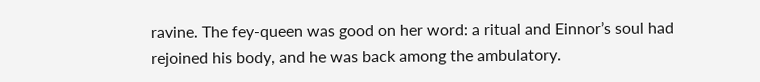ravine. The fey-queen was good on her word: a ritual and Einnor’s soul had rejoined his body, and he was back among the ambulatory.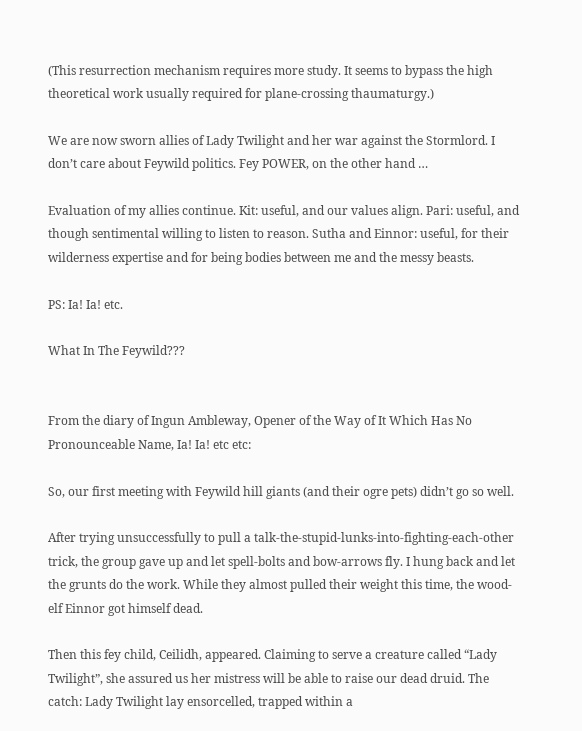(This resurrection mechanism requires more study. It seems to bypass the high theoretical work usually required for plane-crossing thaumaturgy.)

We are now sworn allies of Lady Twilight and her war against the Stormlord. I don’t care about Feywild politics. Fey POWER, on the other hand …

Evaluation of my allies continue. Kit: useful, and our values align. Pari: useful, and though sentimental willing to listen to reason. Sutha and Einnor: useful, for their wilderness expertise and for being bodies between me and the messy beasts.

PS: Ia! Ia! etc.

What In The Feywild???


From the diary of Ingun Ambleway, Opener of the Way of It Which Has No Pronounceable Name, Ia! Ia! etc etc:

So, our first meeting with Feywild hill giants (and their ogre pets) didn’t go so well.

After trying unsuccessfully to pull a talk-the-stupid-lunks-into-fighting-each-other trick, the group gave up and let spell-bolts and bow-arrows fly. I hung back and let the grunts do the work. While they almost pulled their weight this time, the wood-elf Einnor got himself dead.

Then this fey child, Ceilidh, appeared. Claiming to serve a creature called “Lady Twilight”, she assured us her mistress will be able to raise our dead druid. The catch: Lady Twilight lay ensorcelled, trapped within a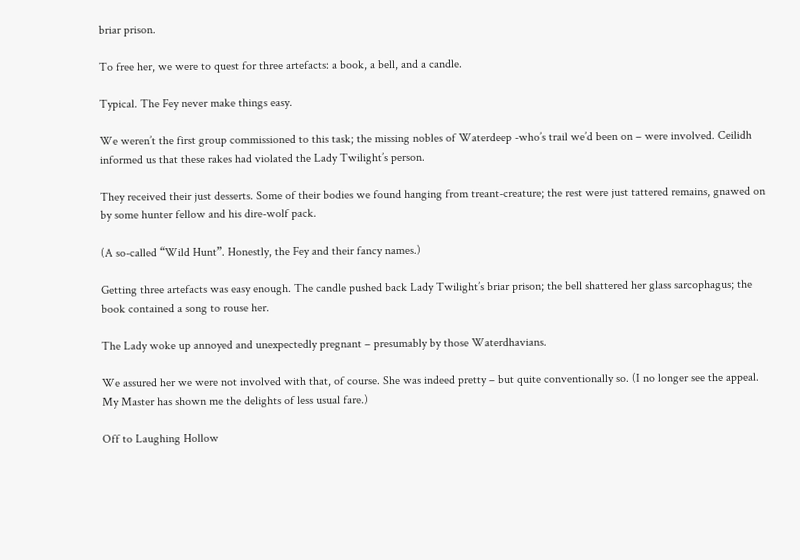briar prison.

To free her, we were to quest for three artefacts: a book, a bell, and a candle.

Typical. The Fey never make things easy.

We weren’t the first group commissioned to this task; the missing nobles of Waterdeep -who’s trail we’d been on – were involved. Ceilidh informed us that these rakes had violated the Lady Twilight’s person.

They received their just desserts. Some of their bodies we found hanging from treant-creature; the rest were just tattered remains, gnawed on by some hunter fellow and his dire-wolf pack.

(A so-called “Wild Hunt”. Honestly, the Fey and their fancy names.)

Getting three artefacts was easy enough. The candle pushed back Lady Twilight’s briar prison; the bell shattered her glass sarcophagus; the book contained a song to rouse her.

The Lady woke up annoyed and unexpectedly pregnant – presumably by those Waterdhavians.

We assured her we were not involved with that, of course. She was indeed pretty – but quite conventionally so. (I no longer see the appeal. My Master has shown me the delights of less usual fare.)

Off to Laughing Hollow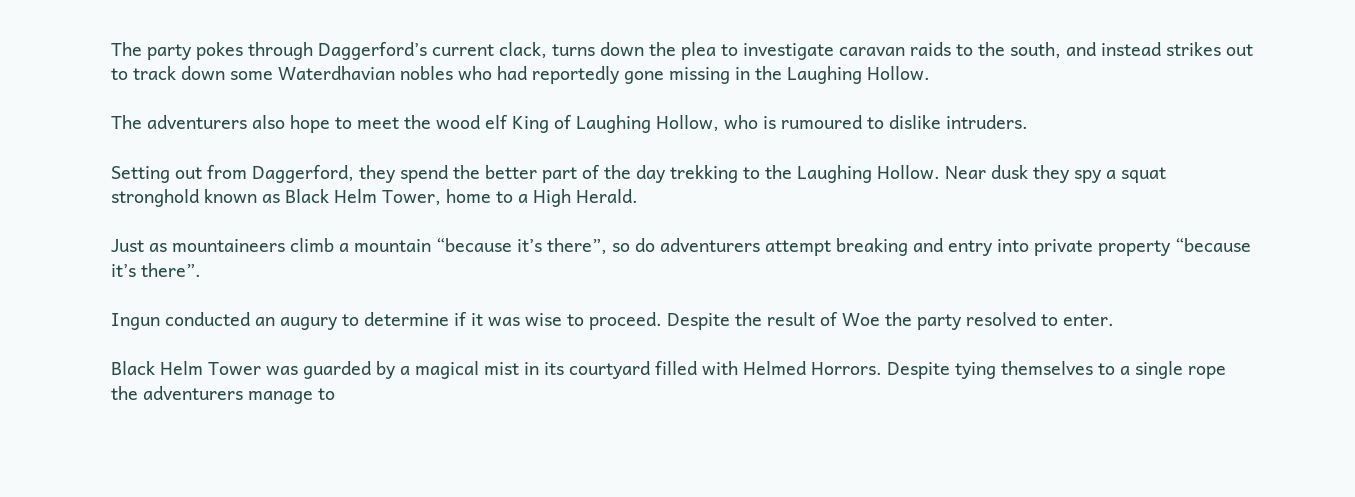The party pokes through Daggerford’s current clack, turns down the plea to investigate caravan raids to the south, and instead strikes out to track down some Waterdhavian nobles who had reportedly gone missing in the Laughing Hollow.

The adventurers also hope to meet the wood elf King of Laughing Hollow, who is rumoured to dislike intruders.

Setting out from Daggerford, they spend the better part of the day trekking to the Laughing Hollow. Near dusk they spy a squat stronghold known as Black Helm Tower, home to a High Herald.

Just as mountaineers climb a mountain “because it’s there”, so do adventurers attempt breaking and entry into private property “because it’s there”.

Ingun conducted an augury to determine if it was wise to proceed. Despite the result of Woe the party resolved to enter.

Black Helm Tower was guarded by a magical mist in its courtyard filled with Helmed Horrors. Despite tying themselves to a single rope the adventurers manage to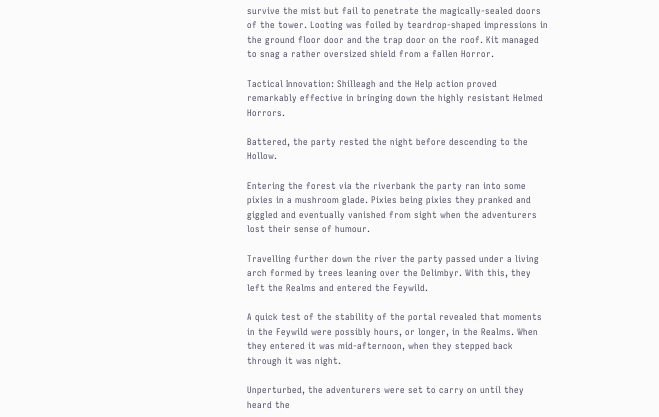survive the mist but fail to penetrate the magically-sealed doors of the tower. Looting was foiled by teardrop-shaped impressions in the ground floor door and the trap door on the roof. Kit managed to snag a rather oversized shield from a fallen Horror.

Tactical Innovation: Shilleagh and the Help action proved remarkably effective in bringing down the highly resistant Helmed Horrors.

Battered, the party rested the night before descending to the Hollow.

Entering the forest via the riverbank the party ran into some pixies in a mushroom glade. Pixies being pixies they pranked and giggled and eventually vanished from sight when the adventurers lost their sense of humour.

Travelling further down the river the party passed under a living arch formed by trees leaning over the Delimbyr. With this, they left the Realms and entered the Feywild.

A quick test of the stability of the portal revealed that moments in the Feywild were possibly hours, or longer, in the Realms. When they entered it was mid-afternoon, when they stepped back through it was night.

Unperturbed, the adventurers were set to carry on until they heard the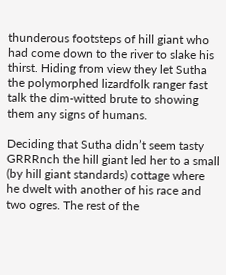thunderous footsteps of hill giant who had come down to the river to slake his thirst. Hiding from view they let Sutha the polymorphed lizardfolk ranger fast talk the dim-witted brute to showing them any signs of humans.

Deciding that Sutha didn’t seem tasty GRRRnch the hill giant led her to a small (by hill giant standards) cottage where he dwelt with another of his race and two ogres. The rest of the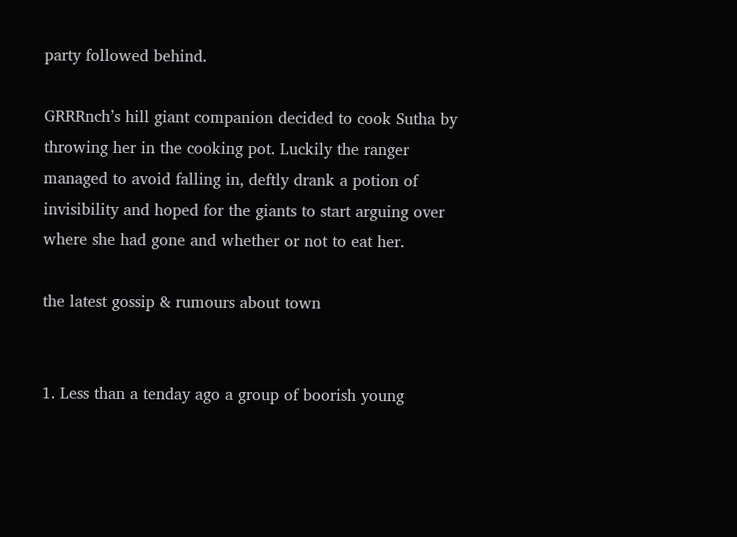party followed behind.

GRRRnch’s hill giant companion decided to cook Sutha by throwing her in the cooking pot. Luckily the ranger managed to avoid falling in, deftly drank a potion of invisibility and hoped for the giants to start arguing over where she had gone and whether or not to eat her.

the latest gossip & rumours about town


1. Less than a tenday ago a group of boorish young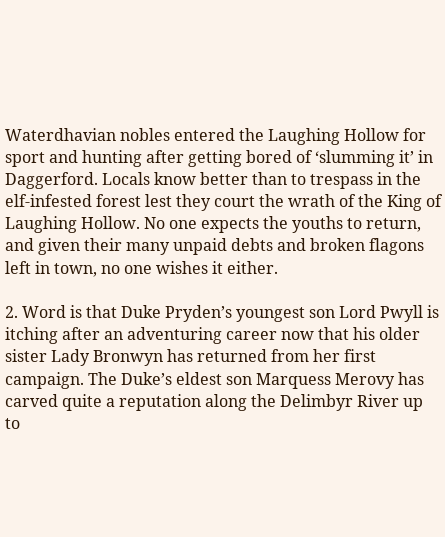Waterdhavian nobles entered the Laughing Hollow for sport and hunting after getting bored of ‘slumming it’ in Daggerford. Locals know better than to trespass in the elf-infested forest lest they court the wrath of the King of Laughing Hollow. No one expects the youths to return, and given their many unpaid debts and broken flagons left in town, no one wishes it either.

2. Word is that Duke Pryden’s youngest son Lord Pwyll is itching after an adventuring career now that his older sister Lady Bronwyn has returned from her first campaign. The Duke’s eldest son Marquess Merovy has carved quite a reputation along the Delimbyr River up to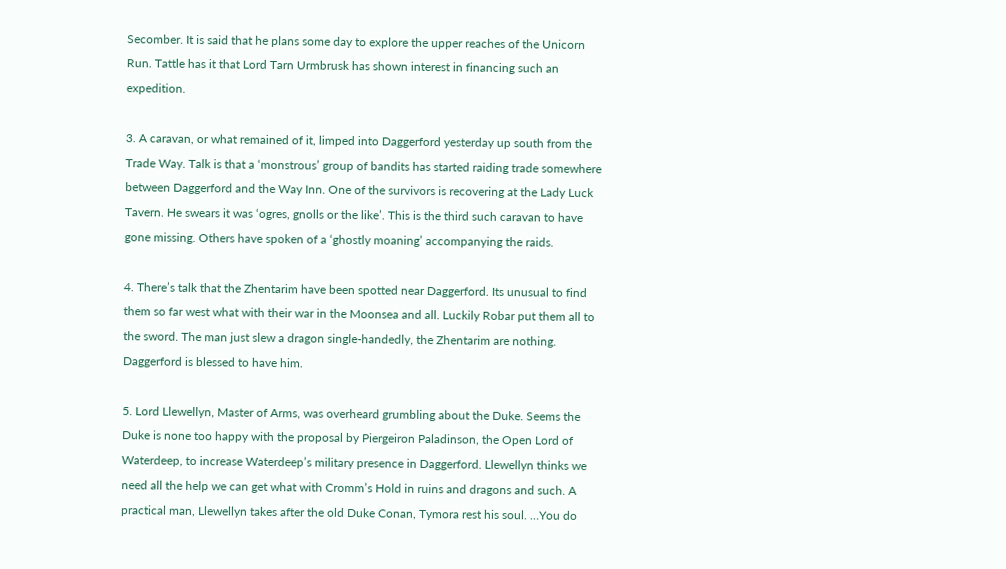Secomber. It is said that he plans some day to explore the upper reaches of the Unicorn Run. Tattle has it that Lord Tarn Urmbrusk has shown interest in financing such an expedition.

3. A caravan, or what remained of it, limped into Daggerford yesterday up south from the Trade Way. Talk is that a ‘monstrous’ group of bandits has started raiding trade somewhere between Daggerford and the Way Inn. One of the survivors is recovering at the Lady Luck Tavern. He swears it was ‘ogres, gnolls or the like’. This is the third such caravan to have gone missing. Others have spoken of a ‘ghostly moaning’ accompanying the raids.

4. There’s talk that the Zhentarim have been spotted near Daggerford. Its unusual to find them so far west what with their war in the Moonsea and all. Luckily Robar put them all to the sword. The man just slew a dragon single-handedly, the Zhentarim are nothing. Daggerford is blessed to have him.

5. Lord Llewellyn, Master of Arms, was overheard grumbling about the Duke. Seems the Duke is none too happy with the proposal by Piergeiron Paladinson, the Open Lord of Waterdeep, to increase Waterdeep’s military presence in Daggerford. Llewellyn thinks we need all the help we can get what with Cromm’s Hold in ruins and dragons and such. A practical man, Llewellyn takes after the old Duke Conan, Tymora rest his soul. …You do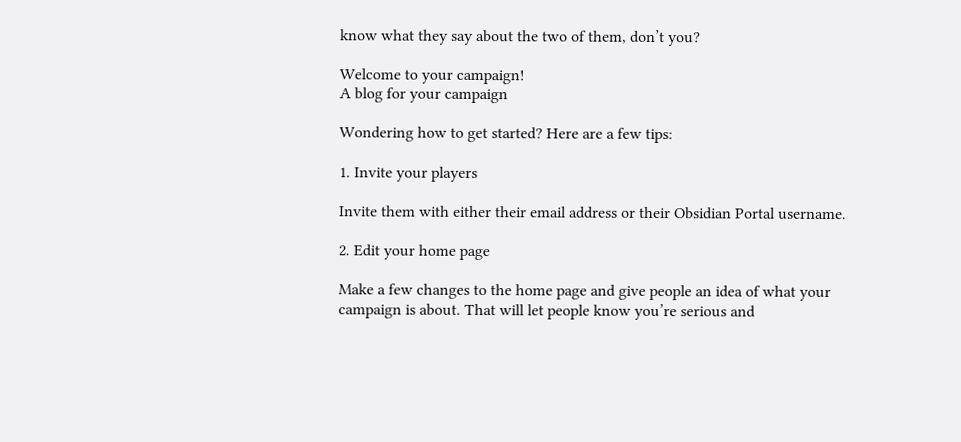know what they say about the two of them, don’t you?

Welcome to your campaign!
A blog for your campaign

Wondering how to get started? Here are a few tips:

1. Invite your players

Invite them with either their email address or their Obsidian Portal username.

2. Edit your home page

Make a few changes to the home page and give people an idea of what your campaign is about. That will let people know you’re serious and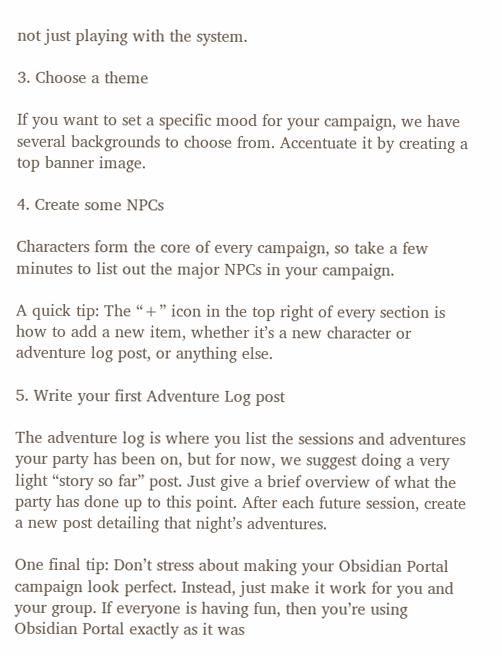not just playing with the system.

3. Choose a theme

If you want to set a specific mood for your campaign, we have several backgrounds to choose from. Accentuate it by creating a top banner image.

4. Create some NPCs

Characters form the core of every campaign, so take a few minutes to list out the major NPCs in your campaign.

A quick tip: The “+” icon in the top right of every section is how to add a new item, whether it’s a new character or adventure log post, or anything else.

5. Write your first Adventure Log post

The adventure log is where you list the sessions and adventures your party has been on, but for now, we suggest doing a very light “story so far” post. Just give a brief overview of what the party has done up to this point. After each future session, create a new post detailing that night’s adventures.

One final tip: Don’t stress about making your Obsidian Portal campaign look perfect. Instead, just make it work for you and your group. If everyone is having fun, then you’re using Obsidian Portal exactly as it was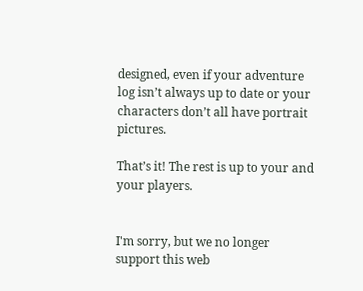designed, even if your adventure log isn’t always up to date or your characters don’t all have portrait pictures.

That’s it! The rest is up to your and your players.


I'm sorry, but we no longer support this web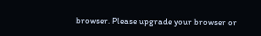browser. Please upgrade your browser or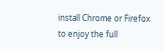install Chrome or Firefox to enjoy the full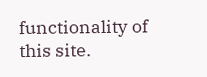functionality of this site.